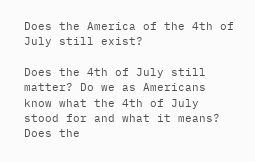Does the America of the 4th of July still exist?

Does the 4th of July still matter? Do we as Americans know what the 4th of July stood for and what it means? Does the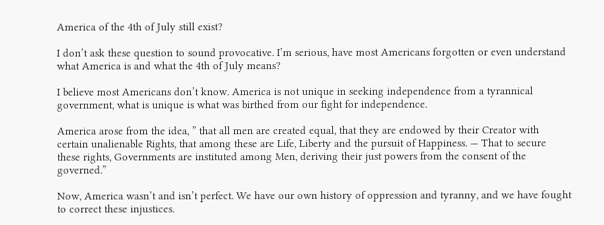America of the 4th of July still exist?

I don’t ask these question to sound provocative. I’m serious, have most Americans forgotten or even understand what America is and what the 4th of July means?

I believe most Americans don’t know. America is not unique in seeking independence from a tyrannical government, what is unique is what was birthed from our fight for independence.

America arose from the idea, ” that all men are created equal, that they are endowed by their Creator with certain unalienable Rights, that among these are Life, Liberty and the pursuit of Happiness. — That to secure these rights, Governments are instituted among Men, deriving their just powers from the consent of the governed.”

Now, America wasn’t and isn’t perfect. We have our own history of oppression and tyranny, and we have fought to correct these injustices.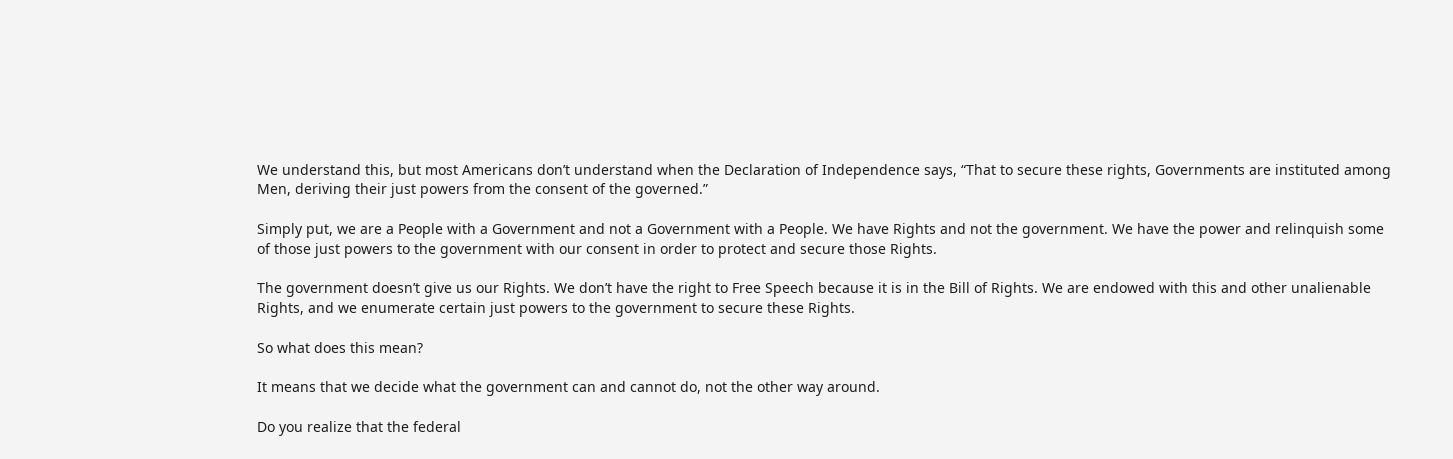We understand this, but most Americans don’t understand when the Declaration of Independence says, “That to secure these rights, Governments are instituted among Men, deriving their just powers from the consent of the governed.”

Simply put, we are a People with a Government and not a Government with a People. We have Rights and not the government. We have the power and relinquish some of those just powers to the government with our consent in order to protect and secure those Rights.

The government doesn’t give us our Rights. We don’t have the right to Free Speech because it is in the Bill of Rights. We are endowed with this and other unalienable Rights, and we enumerate certain just powers to the government to secure these Rights.

So what does this mean?

It means that we decide what the government can and cannot do, not the other way around.

Do you realize that the federal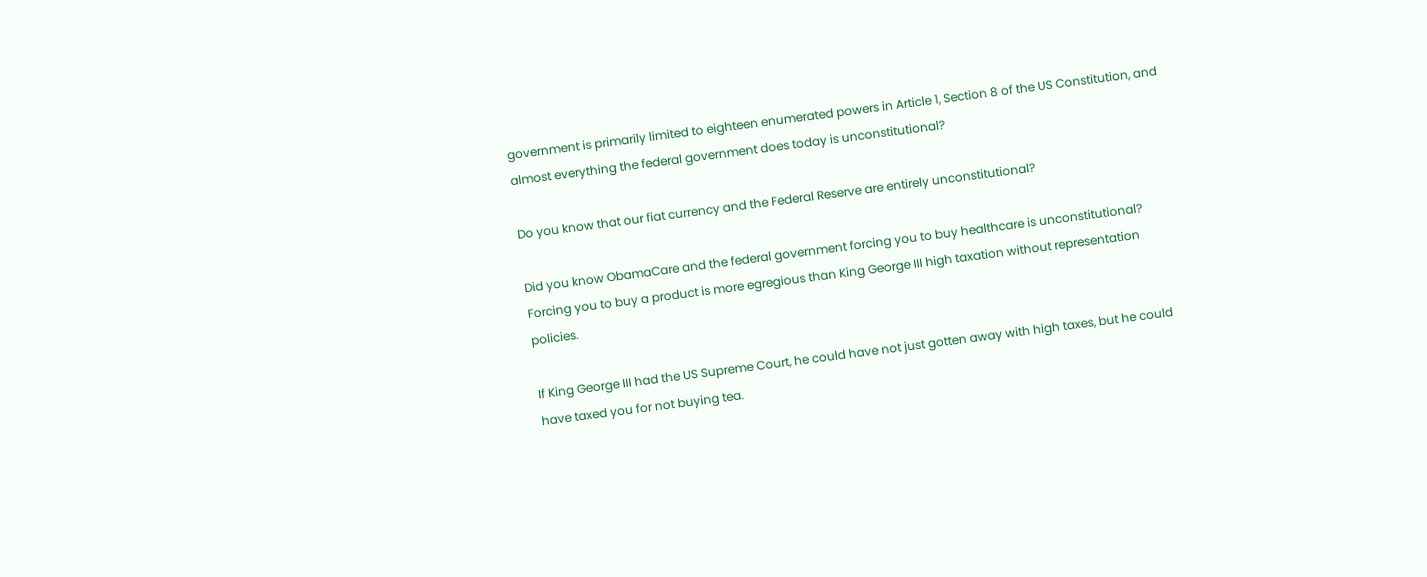government is primarily limited to eighteen enumerated powers in Article 1, Section 8 of the US Constitution, and almost everything the federal government does today is unconstitutional?

Do you know that our fiat currency and the Federal Reserve are entirely unconstitutional?

Did you know ObamaCare and the federal government forcing you to buy healthcare is unconstitutional? Forcing you to buy a product is more egregious than King George III high taxation without representation policies.

If King George III had the US Supreme Court, he could have not just gotten away with high taxes, but he could have taxed you for not buying tea.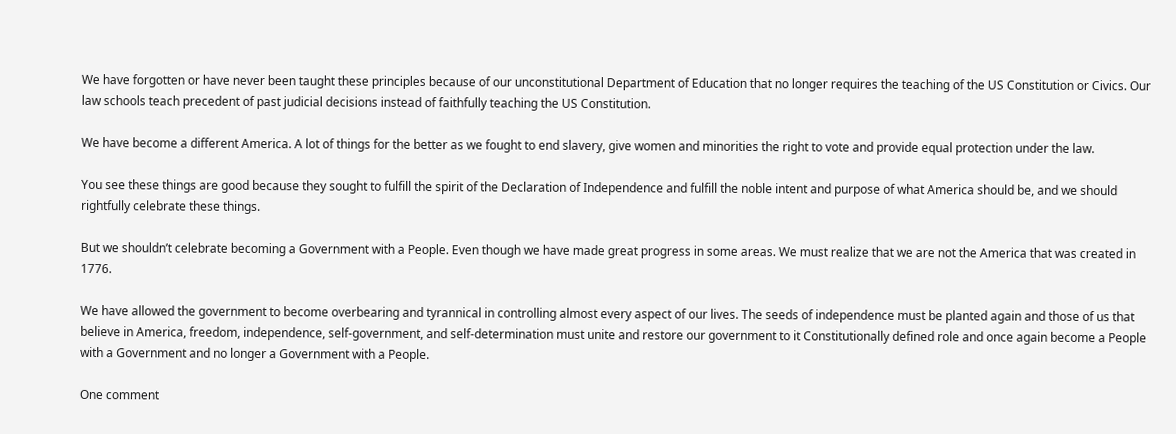We have forgotten or have never been taught these principles because of our unconstitutional Department of Education that no longer requires the teaching of the US Constitution or Civics. Our law schools teach precedent of past judicial decisions instead of faithfully teaching the US Constitution.

We have become a different America. A lot of things for the better as we fought to end slavery, give women and minorities the right to vote and provide equal protection under the law.

You see these things are good because they sought to fulfill the spirit of the Declaration of Independence and fulfill the noble intent and purpose of what America should be, and we should rightfully celebrate these things.

But we shouldn’t celebrate becoming a Government with a People. Even though we have made great progress in some areas. We must realize that we are not the America that was created in 1776.

We have allowed the government to become overbearing and tyrannical in controlling almost every aspect of our lives. The seeds of independence must be planted again and those of us that believe in America, freedom, independence, self-government, and self-determination must unite and restore our government to it Constitutionally defined role and once again become a People with a Government and no longer a Government with a People.

One comment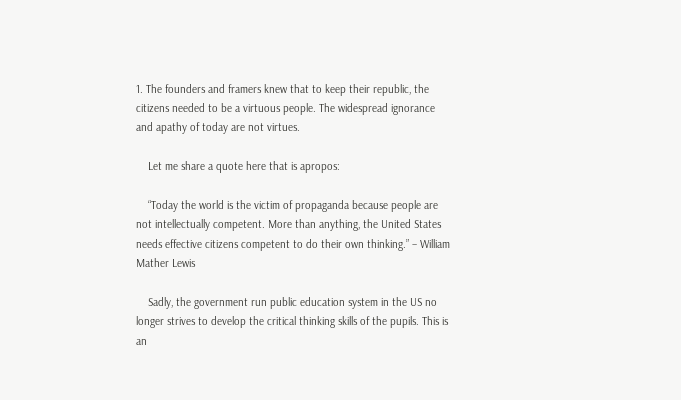1. The founders and framers knew that to keep their republic, the citizens needed to be a virtuous people. The widespread ignorance and apathy of today are not virtues.

    Let me share a quote here that is apropos:

    “Today the world is the victim of propaganda because people are not intellectually competent. More than anything, the United States needs effective citizens competent to do their own thinking.” – William Mather Lewis

    Sadly, the government run public education system in the US no longer strives to develop the critical thinking skills of the pupils. This is an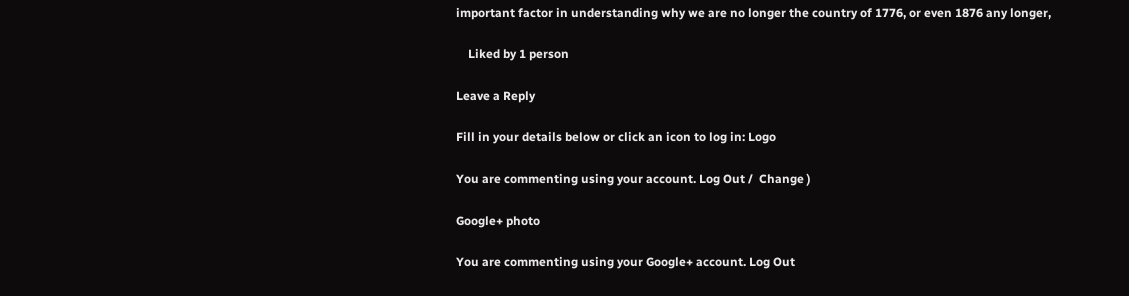important factor in understanding why we are no longer the country of 1776, or even 1876 any longer,

    Liked by 1 person

Leave a Reply

Fill in your details below or click an icon to log in: Logo

You are commenting using your account. Log Out /  Change )

Google+ photo

You are commenting using your Google+ account. Log Out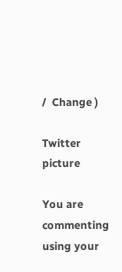/  Change )

Twitter picture

You are commenting using your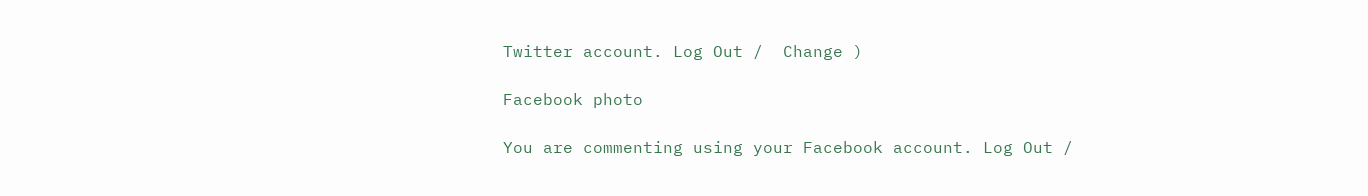Twitter account. Log Out /  Change )

Facebook photo

You are commenting using your Facebook account. Log Out /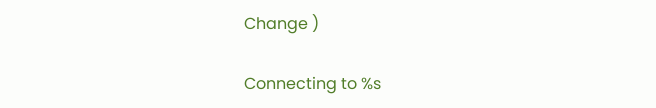Change )

Connecting to %s